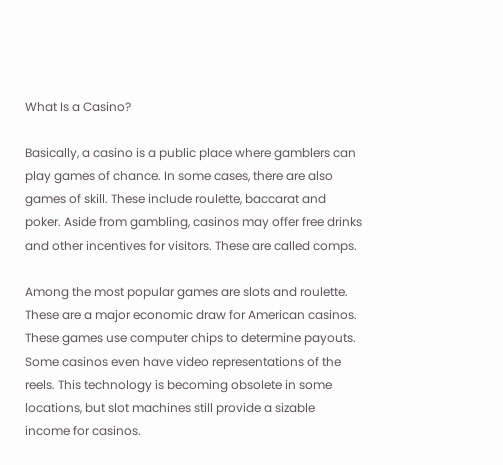What Is a Casino?

Basically, a casino is a public place where gamblers can play games of chance. In some cases, there are also games of skill. These include roulette, baccarat and poker. Aside from gambling, casinos may offer free drinks and other incentives for visitors. These are called comps.

Among the most popular games are slots and roulette. These are a major economic draw for American casinos. These games use computer chips to determine payouts. Some casinos even have video representations of the reels. This technology is becoming obsolete in some locations, but slot machines still provide a sizable income for casinos.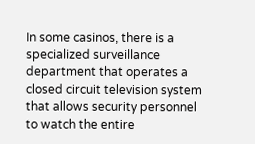In some casinos, there is a specialized surveillance department that operates a closed circuit television system that allows security personnel to watch the entire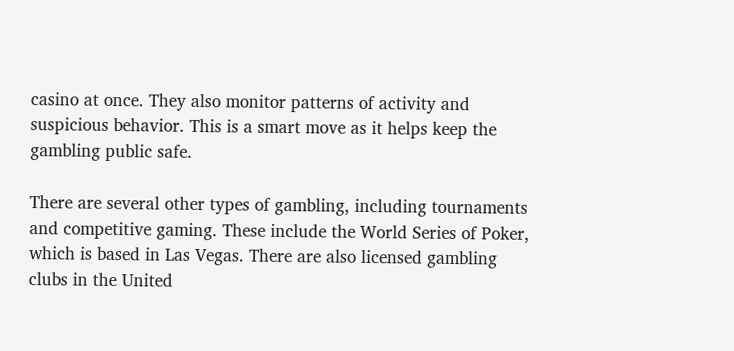casino at once. They also monitor patterns of activity and suspicious behavior. This is a smart move as it helps keep the gambling public safe.

There are several other types of gambling, including tournaments and competitive gaming. These include the World Series of Poker, which is based in Las Vegas. There are also licensed gambling clubs in the United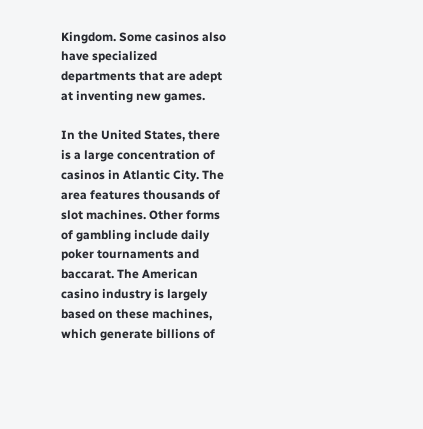Kingdom. Some casinos also have specialized departments that are adept at inventing new games.

In the United States, there is a large concentration of casinos in Atlantic City. The area features thousands of slot machines. Other forms of gambling include daily poker tournaments and baccarat. The American casino industry is largely based on these machines, which generate billions of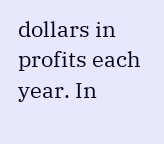dollars in profits each year. In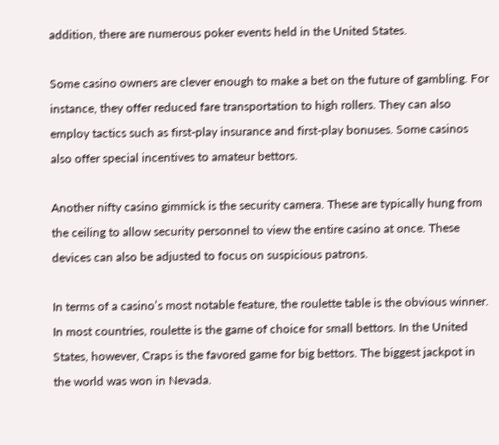addition, there are numerous poker events held in the United States.

Some casino owners are clever enough to make a bet on the future of gambling. For instance, they offer reduced fare transportation to high rollers. They can also employ tactics such as first-play insurance and first-play bonuses. Some casinos also offer special incentives to amateur bettors.

Another nifty casino gimmick is the security camera. These are typically hung from the ceiling to allow security personnel to view the entire casino at once. These devices can also be adjusted to focus on suspicious patrons.

In terms of a casino’s most notable feature, the roulette table is the obvious winner. In most countries, roulette is the game of choice for small bettors. In the United States, however, Craps is the favored game for big bettors. The biggest jackpot in the world was won in Nevada.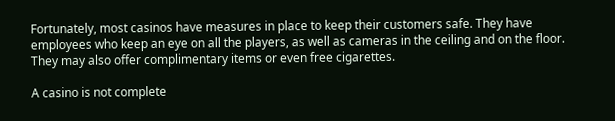Fortunately, most casinos have measures in place to keep their customers safe. They have employees who keep an eye on all the players, as well as cameras in the ceiling and on the floor. They may also offer complimentary items or even free cigarettes.

A casino is not complete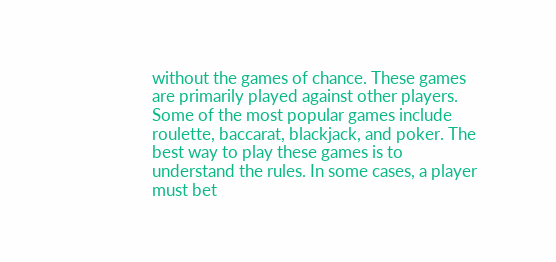without the games of chance. These games are primarily played against other players. Some of the most popular games include roulette, baccarat, blackjack, and poker. The best way to play these games is to understand the rules. In some cases, a player must bet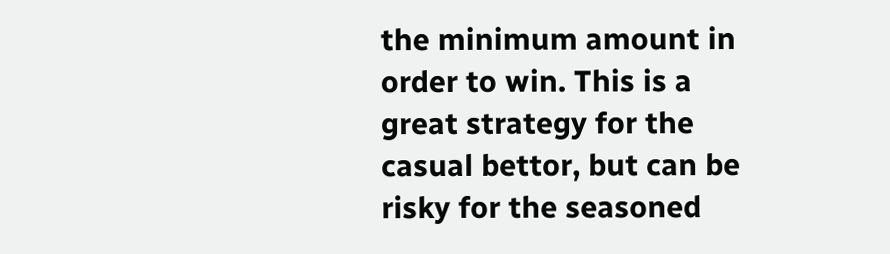the minimum amount in order to win. This is a great strategy for the casual bettor, but can be risky for the seasoned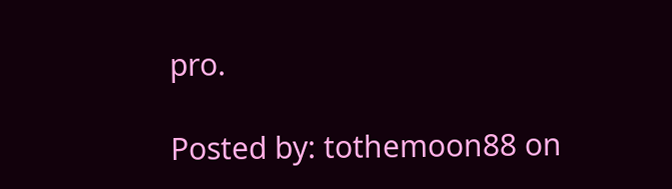pro.

Posted by: tothemoon88 on